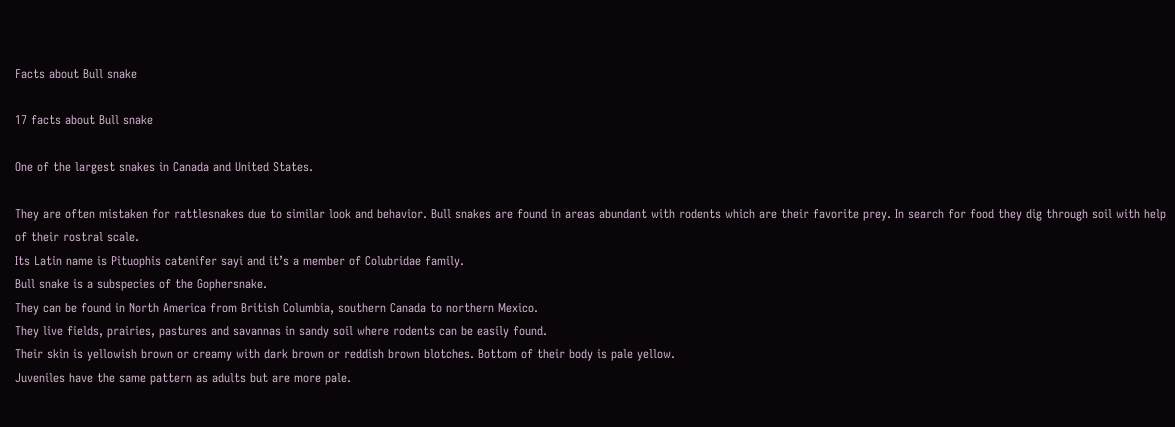Facts about Bull snake

17 facts about Bull snake

One of the largest snakes in Canada and United States.

They are often mistaken for rattlesnakes due to similar look and behavior. Bull snakes are found in areas abundant with rodents which are their favorite prey. In search for food they dig through soil with help of their rostral scale.
Its Latin name is Pituophis catenifer sayi and it’s a member of Colubridae family.
Bull snake is a subspecies of the Gophersnake.
They can be found in North America from British Columbia, southern Canada to northern Mexico.
They live fields, prairies, pastures and savannas in sandy soil where rodents can be easily found.
Their skin is yellowish brown or creamy with dark brown or reddish brown blotches. Bottom of their body is pale yellow.
Juveniles have the same pattern as adults but are more pale.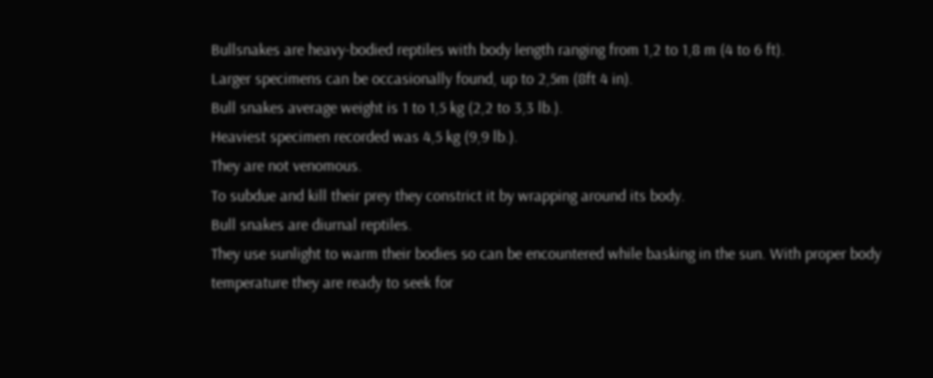Bullsnakes are heavy-bodied reptiles with body length ranging from 1,2 to 1,8 m (4 to 6 ft).
Larger specimens can be occasionally found, up to 2,5m (8ft 4 in).
Bull snakes average weight is 1 to 1,5 kg (2,2 to 3,3 lb.).
Heaviest specimen recorded was 4,5 kg (9,9 lb.).
They are not venomous.
To subdue and kill their prey they constrict it by wrapping around its body.
Bull snakes are diurnal reptiles.
They use sunlight to warm their bodies so can be encountered while basking in the sun. With proper body temperature they are ready to seek for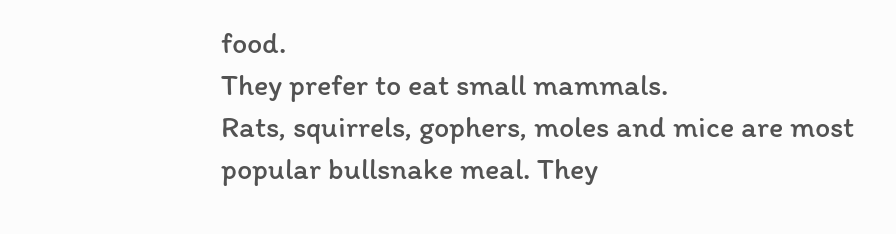food.
They prefer to eat small mammals.
Rats, squirrels, gophers, moles and mice are most popular bullsnake meal. They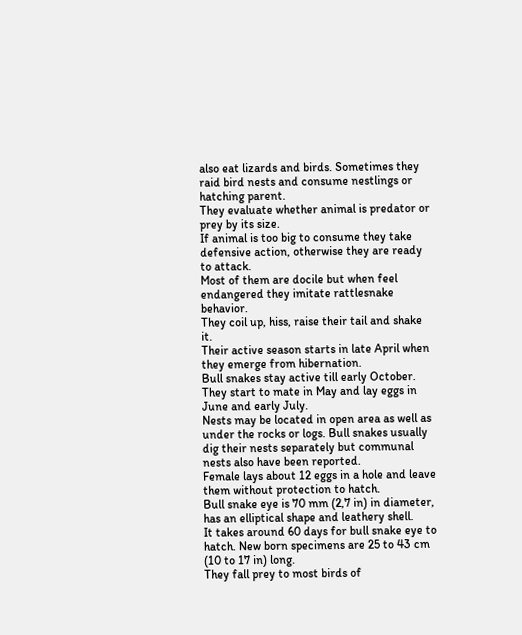also eat lizards and birds. Sometimes they raid bird nests and consume nestlings or hatching parent.
They evaluate whether animal is predator or prey by its size.
If animal is too big to consume they take defensive action, otherwise they are ready to attack.
Most of them are docile but when feel endangered they imitate rattlesnake behavior.
They coil up, hiss, raise their tail and shake it.
Their active season starts in late April when they emerge from hibernation.
Bull snakes stay active till early October.
They start to mate in May and lay eggs in June and early July.
Nests may be located in open area as well as under the rocks or logs. Bull snakes usually dig their nests separately but communal nests also have been reported.
Female lays about 12 eggs in a hole and leave them without protection to hatch.
Bull snake eye is 70 mm (2,7 in) in diameter, has an elliptical shape and leathery shell.
It takes around 60 days for bull snake eye to hatch. New born specimens are 25 to 43 cm (10 to 17 in) long.
They fall prey to most birds of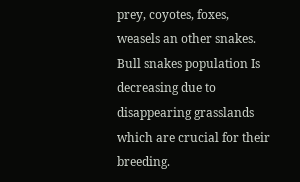prey, coyotes, foxes, weasels an other snakes.
Bull snakes population Is decreasing due to disappearing grasslands which are crucial for their breeding.